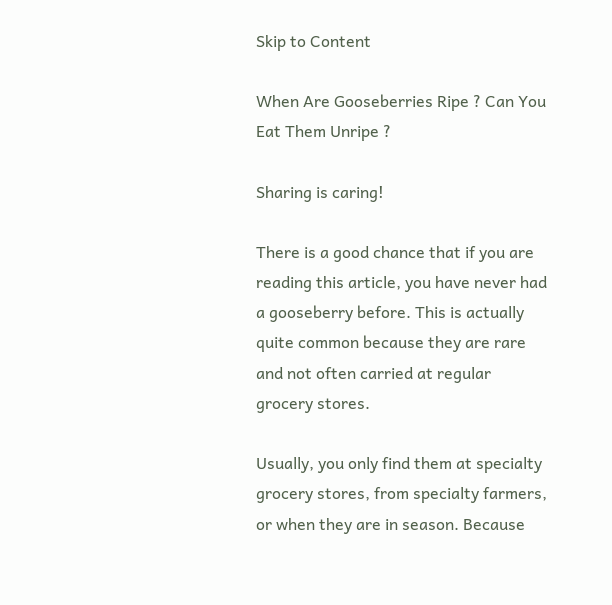Skip to Content

When Are Gooseberries Ripe ? Can You Eat Them Unripe ?

Sharing is caring!

There is a good chance that if you are reading this article, you have never had a gooseberry before. This is actually quite common because they are rare and not often carried at regular grocery stores.

Usually, you only find them at specialty grocery stores, from specialty farmers, or when they are in season. Because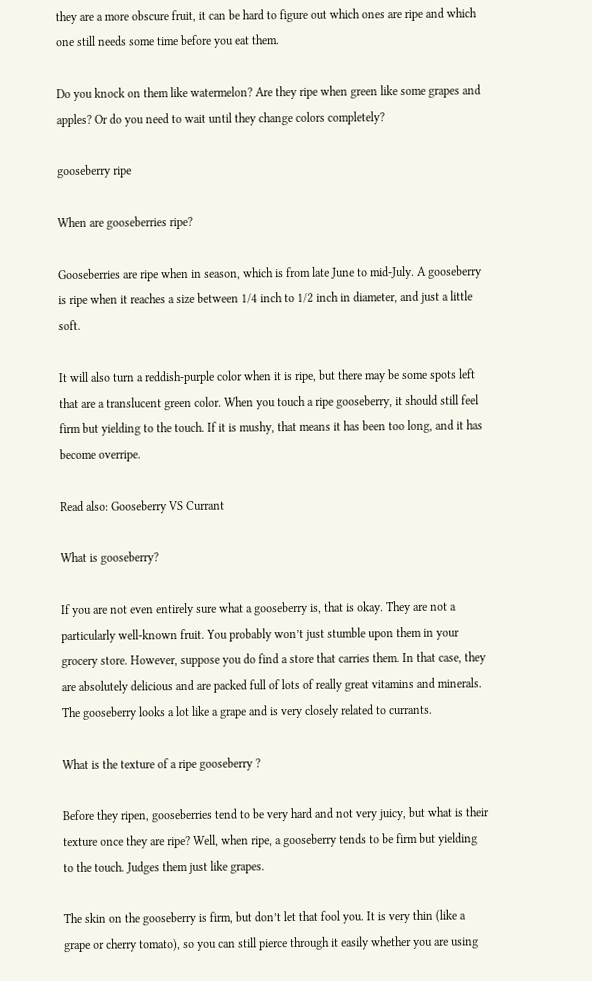they are a more obscure fruit, it can be hard to figure out which ones are ripe and which one still needs some time before you eat them.

Do you knock on them like watermelon? Are they ripe when green like some grapes and apples? Or do you need to wait until they change colors completely?

gooseberry ripe

When are gooseberries ripe?

Gooseberries are ripe when in season, which is from late June to mid-July. A gooseberry is ripe when it reaches a size between 1/4 inch to 1/2 inch in diameter, and just a little soft.

It will also turn a reddish-purple color when it is ripe, but there may be some spots left that are a translucent green color. When you touch a ripe gooseberry, it should still feel firm but yielding to the touch. If it is mushy, that means it has been too long, and it has become overripe.

Read also: Gooseberry VS Currant

What is gooseberry?

If you are not even entirely sure what a gooseberry is, that is okay. They are not a particularly well-known fruit. You probably won’t just stumble upon them in your grocery store. However, suppose you do find a store that carries them. In that case, they are absolutely delicious and are packed full of lots of really great vitamins and minerals. The gooseberry looks a lot like a grape and is very closely related to currants.

What is the texture of a ripe gooseberry ?

Before they ripen, gooseberries tend to be very hard and not very juicy, but what is their texture once they are ripe? Well, when ripe, a gooseberry tends to be firm but yielding to the touch. Judges them just like grapes.

The skin on the gooseberry is firm, but don’t let that fool you. It is very thin (like a grape or cherry tomato), so you can still pierce through it easily whether you are using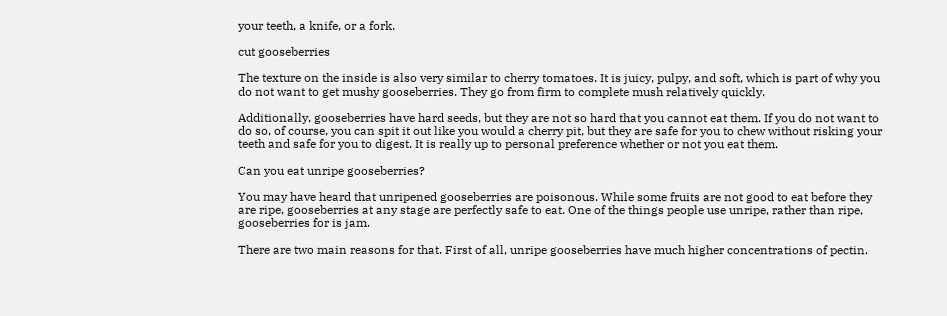your teeth, a knife, or a fork.

cut gooseberries

The texture on the inside is also very similar to cherry tomatoes. It is juicy, pulpy, and soft, which is part of why you do not want to get mushy gooseberries. They go from firm to complete mush relatively quickly.

Additionally, gooseberries have hard seeds, but they are not so hard that you cannot eat them. If you do not want to do so, of course, you can spit it out like you would a cherry pit, but they are safe for you to chew without risking your teeth and safe for you to digest. It is really up to personal preference whether or not you eat them.

Can you eat unripe gooseberries?

You may have heard that unripened gooseberries are poisonous. While some fruits are not good to eat before they are ripe, gooseberries at any stage are perfectly safe to eat. One of the things people use unripe, rather than ripe, gooseberries for is jam.

There are two main reasons for that. First of all, unripe gooseberries have much higher concentrations of pectin.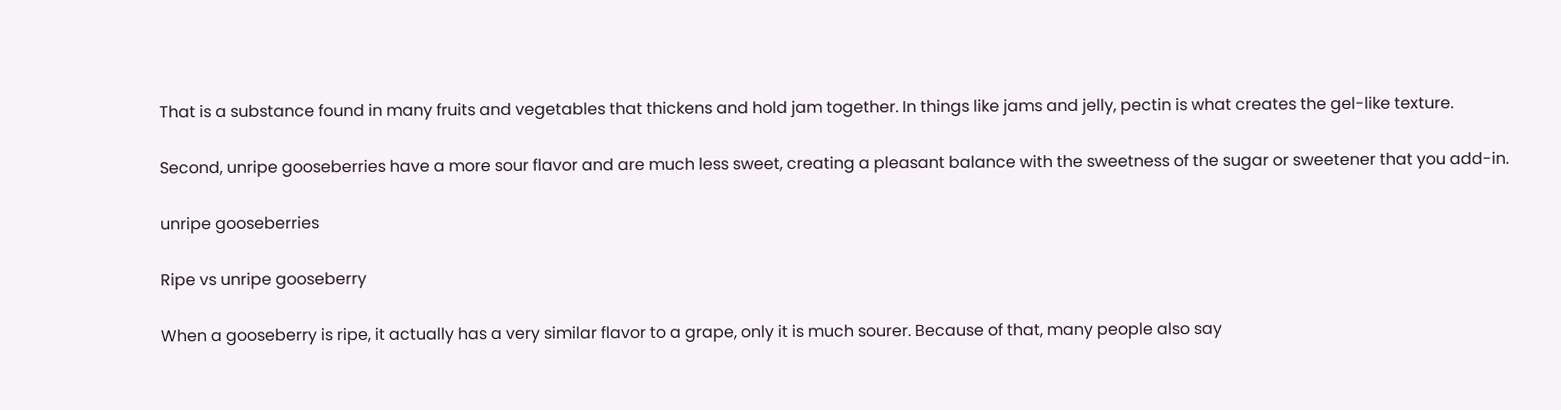That is a substance found in many fruits and vegetables that thickens and hold jam together. In things like jams and jelly, pectin is what creates the gel-like texture.

Second, unripe gooseberries have a more sour flavor and are much less sweet, creating a pleasant balance with the sweetness of the sugar or sweetener that you add-in.

unripe gooseberries

Ripe vs unripe gooseberry

When a gooseberry is ripe, it actually has a very similar flavor to a grape, only it is much sourer. Because of that, many people also say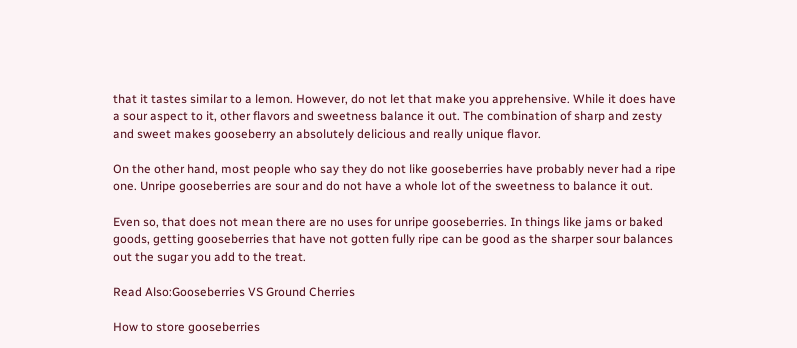that it tastes similar to a lemon. However, do not let that make you apprehensive. While it does have a sour aspect to it, other flavors and sweetness balance it out. The combination of sharp and zesty and sweet makes gooseberry an absolutely delicious and really unique flavor.

On the other hand, most people who say they do not like gooseberries have probably never had a ripe one. Unripe gooseberries are sour and do not have a whole lot of the sweetness to balance it out.

Even so, that does not mean there are no uses for unripe gooseberries. In things like jams or baked goods, getting gooseberries that have not gotten fully ripe can be good as the sharper sour balances out the sugar you add to the treat.

Read Also:Gooseberries VS Ground Cherries

How to store gooseberries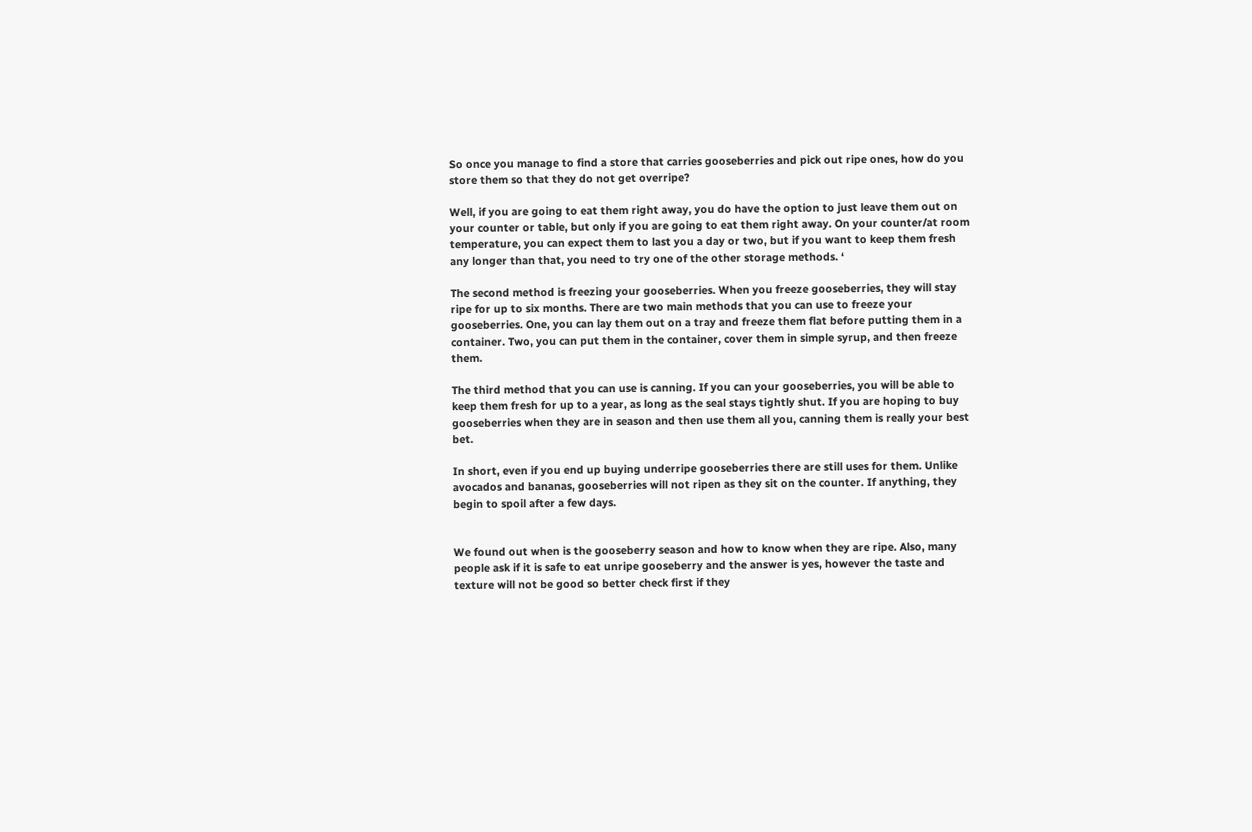So once you manage to find a store that carries gooseberries and pick out ripe ones, how do you store them so that they do not get overripe?

Well, if you are going to eat them right away, you do have the option to just leave them out on your counter or table, but only if you are going to eat them right away. On your counter/at room temperature, you can expect them to last you a day or two, but if you want to keep them fresh any longer than that, you need to try one of the other storage methods. ‘

The second method is freezing your gooseberries. When you freeze gooseberries, they will stay ripe for up to six months. There are two main methods that you can use to freeze your gooseberries. One, you can lay them out on a tray and freeze them flat before putting them in a container. Two, you can put them in the container, cover them in simple syrup, and then freeze them.

The third method that you can use is canning. If you can your gooseberries, you will be able to keep them fresh for up to a year, as long as the seal stays tightly shut. If you are hoping to buy gooseberries when they are in season and then use them all you, canning them is really your best bet.

In short, even if you end up buying underripe gooseberries there are still uses for them. Unlike avocados and bananas, gooseberries will not ripen as they sit on the counter. If anything, they begin to spoil after a few days.


We found out when is the gooseberry season and how to know when they are ripe. Also, many people ask if it is safe to eat unripe gooseberry and the answer is yes, however the taste and texture will not be good so better check first if they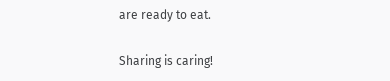are ready to eat.

Sharing is caring!